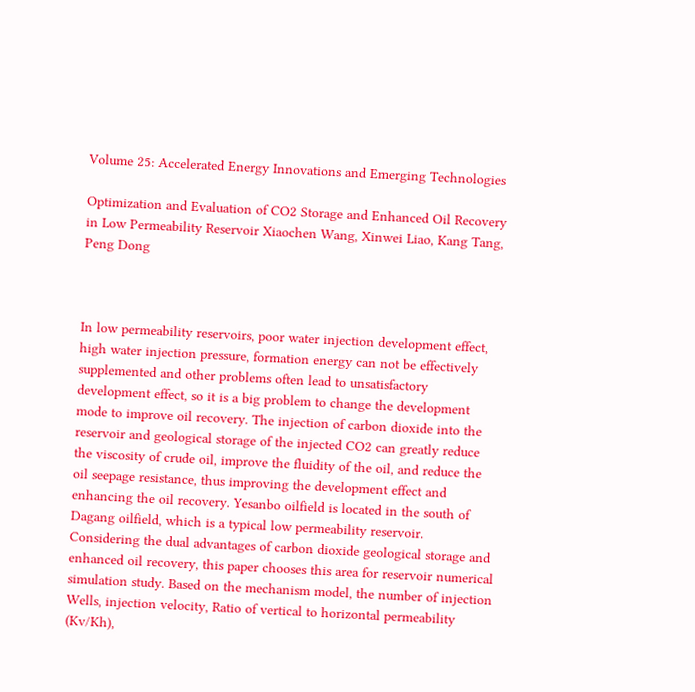Volume 25: Accelerated Energy Innovations and Emerging Technologies

Optimization and Evaluation of CO2 Storage and Enhanced Oil Recovery in Low Permeability Reservoir Xiaochen Wang, Xinwei Liao, Kang Tang, Peng Dong



In low permeability reservoirs, poor water injection development effect, high water injection pressure, formation energy can not be effectively supplemented and other problems often lead to unsatisfactory development effect, so it is a big problem to change the development mode to improve oil recovery. The injection of carbon dioxide into the reservoir and geological storage of the injected CO2 can greatly reduce the viscosity of crude oil, improve the fluidity of the oil, and reduce the oil seepage resistance, thus improving the development effect and enhancing the oil recovery. Yesanbo oilfield is located in the south of Dagang oilfield, which is a typical low permeability reservoir. Considering the dual advantages of carbon dioxide geological storage and enhanced oil recovery, this paper chooses this area for reservoir numerical simulation study. Based on the mechanism model, the number of injection Wells, injection velocity, Ratio of vertical to horizontal permeability (Kv/Kh),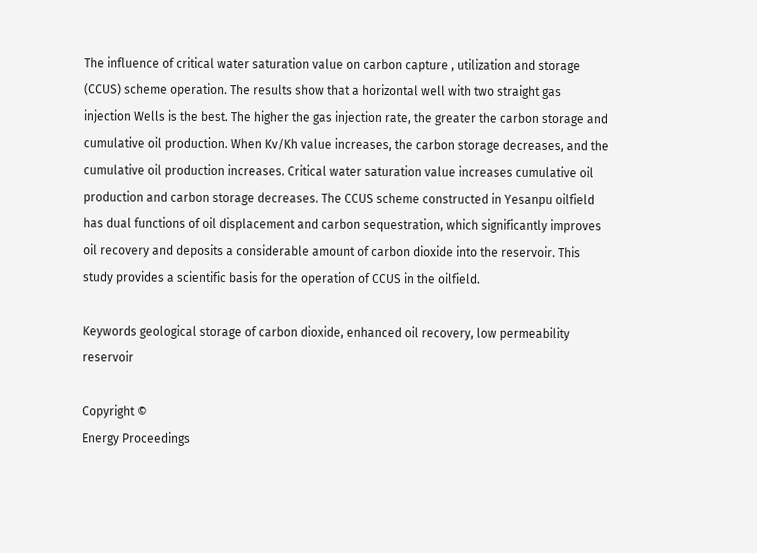The influence of critical water saturation value on carbon capture , utilization and storage (CCUS) scheme operation. The results show that a horizontal well with two straight gas injection Wells is the best. The higher the gas injection rate, the greater the carbon storage and cumulative oil production. When Kv/Kh value increases, the carbon storage decreases, and the cumulative oil production increases. Critical water saturation value increases cumulative oil production and carbon storage decreases. The CCUS scheme constructed in Yesanpu oilfield has dual functions of oil displacement and carbon sequestration, which significantly improves oil recovery and deposits a considerable amount of carbon dioxide into the reservoir. This study provides a scientific basis for the operation of CCUS in the oilfield.

Keywords geological storage of carbon dioxide, enhanced oil recovery, low permeability reservoir

Copyright ©
Energy Proceedings